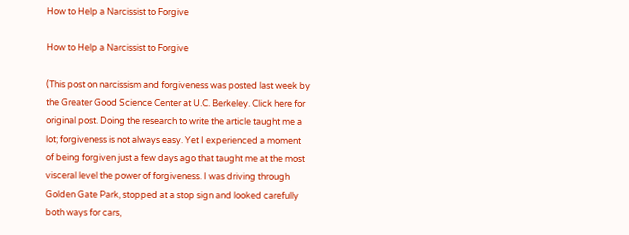How to Help a Narcissist to Forgive

How to Help a Narcissist to Forgive

(This post on narcissism and forgiveness was posted last week by the Greater Good Science Center at U.C. Berkeley. Click here for original post. Doing the research to write the article taught me a lot; forgiveness is not always easy. Yet I experienced a moment of being forgiven just a few days ago that taught me at the most visceral level the power of forgiveness. I was driving through Golden Gate Park, stopped at a stop sign and looked carefully both ways for cars,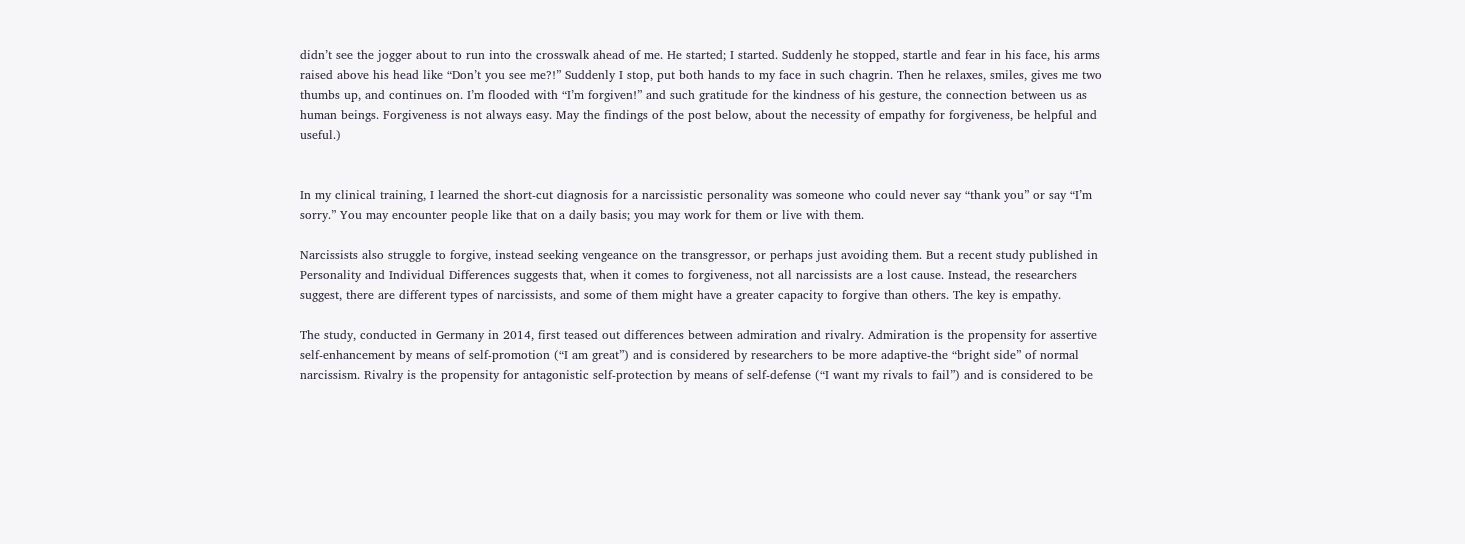didn’t see the jogger about to run into the crosswalk ahead of me. He started; I started. Suddenly he stopped, startle and fear in his face, his arms raised above his head like “Don’t you see me?!” Suddenly I stop, put both hands to my face in such chagrin. Then he relaxes, smiles, gives me two thumbs up, and continues on. I’m flooded with “I’m forgiven!” and such gratitude for the kindness of his gesture, the connection between us as human beings. Forgiveness is not always easy. May the findings of the post below, about the necessity of empathy for forgiveness, be helpful and useful.)


In my clinical training, I learned the short-cut diagnosis for a narcissistic personality was someone who could never say “thank you” or say “I’m sorry.” You may encounter people like that on a daily basis; you may work for them or live with them.

Narcissists also struggle to forgive, instead seeking vengeance on the transgressor, or perhaps just avoiding them. But a recent study published in Personality and Individual Differences suggests that, when it comes to forgiveness, not all narcissists are a lost cause. Instead, the researchers suggest, there are different types of narcissists, and some of them might have a greater capacity to forgive than others. The key is empathy.

The study, conducted in Germany in 2014, first teased out differences between admiration and rivalry. Admiration is the propensity for assertive self-enhancement by means of self-promotion (“I am great”) and is considered by researchers to be more adaptive-the “bright side” of normal narcissism. Rivalry is the propensity for antagonistic self-protection by means of self-defense (“I want my rivals to fail”) and is considered to be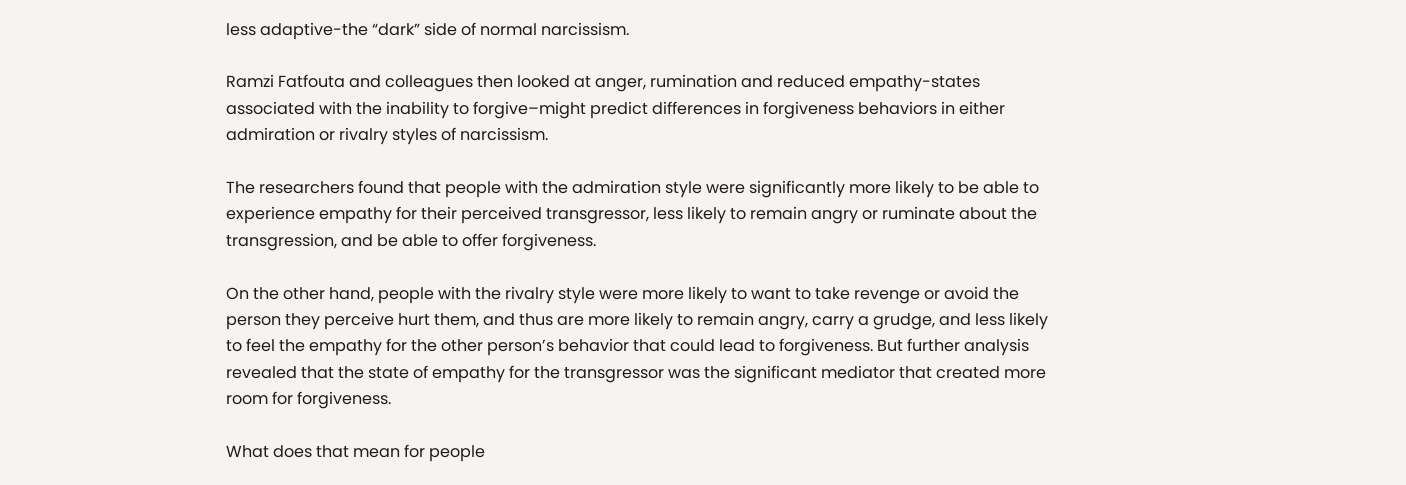less adaptive-the “dark” side of normal narcissism.

Ramzi Fatfouta and colleagues then looked at anger, rumination and reduced empathy-states associated with the inability to forgive–might predict differences in forgiveness behaviors in either admiration or rivalry styles of narcissism.

The researchers found that people with the admiration style were significantly more likely to be able to experience empathy for their perceived transgressor, less likely to remain angry or ruminate about the transgression, and be able to offer forgiveness.

On the other hand, people with the rivalry style were more likely to want to take revenge or avoid the person they perceive hurt them, and thus are more likely to remain angry, carry a grudge, and less likely to feel the empathy for the other person’s behavior that could lead to forgiveness. But further analysis revealed that the state of empathy for the transgressor was the significant mediator that created more room for forgiveness.

What does that mean for people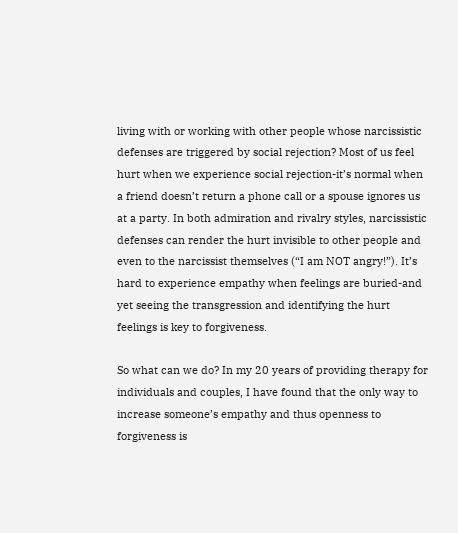living with or working with other people whose narcissistic defenses are triggered by social rejection? Most of us feel hurt when we experience social rejection-it’s normal when a friend doesn’t return a phone call or a spouse ignores us at a party. In both admiration and rivalry styles, narcissistic defenses can render the hurt invisible to other people and even to the narcissist themselves (“I am NOT angry!”). It’s hard to experience empathy when feelings are buried-and yet seeing the transgression and identifying the hurt feelings is key to forgiveness.

So what can we do? In my 20 years of providing therapy for individuals and couples, I have found that the only way to increase someone’s empathy and thus openness to forgiveness is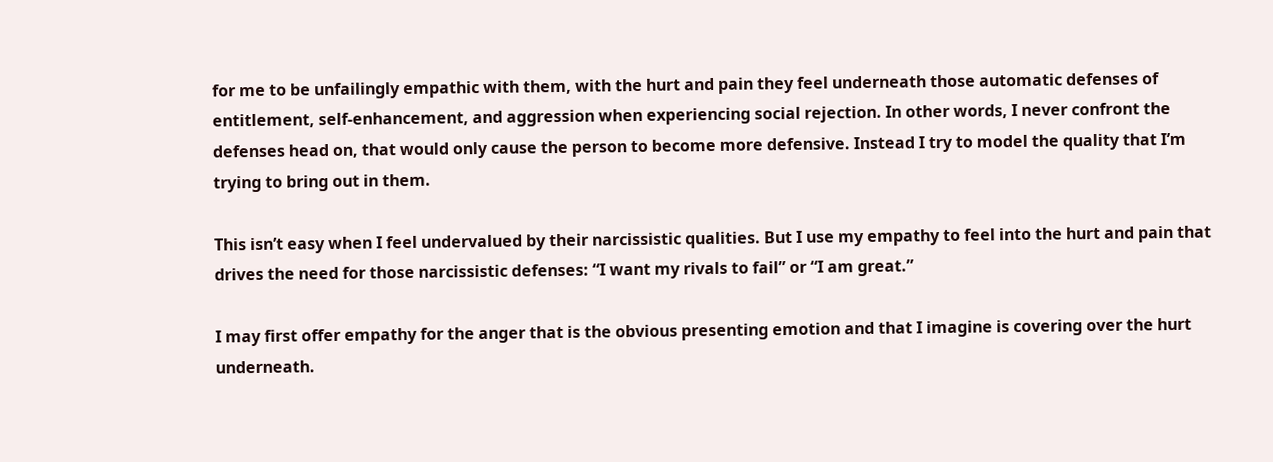for me to be unfailingly empathic with them, with the hurt and pain they feel underneath those automatic defenses of entitlement, self-enhancement, and aggression when experiencing social rejection. In other words, I never confront the defenses head on, that would only cause the person to become more defensive. Instead I try to model the quality that I’m trying to bring out in them.

This isn’t easy when I feel undervalued by their narcissistic qualities. But I use my empathy to feel into the hurt and pain that drives the need for those narcissistic defenses: “I want my rivals to fail” or “I am great.”

I may first offer empathy for the anger that is the obvious presenting emotion and that I imagine is covering over the hurt underneath.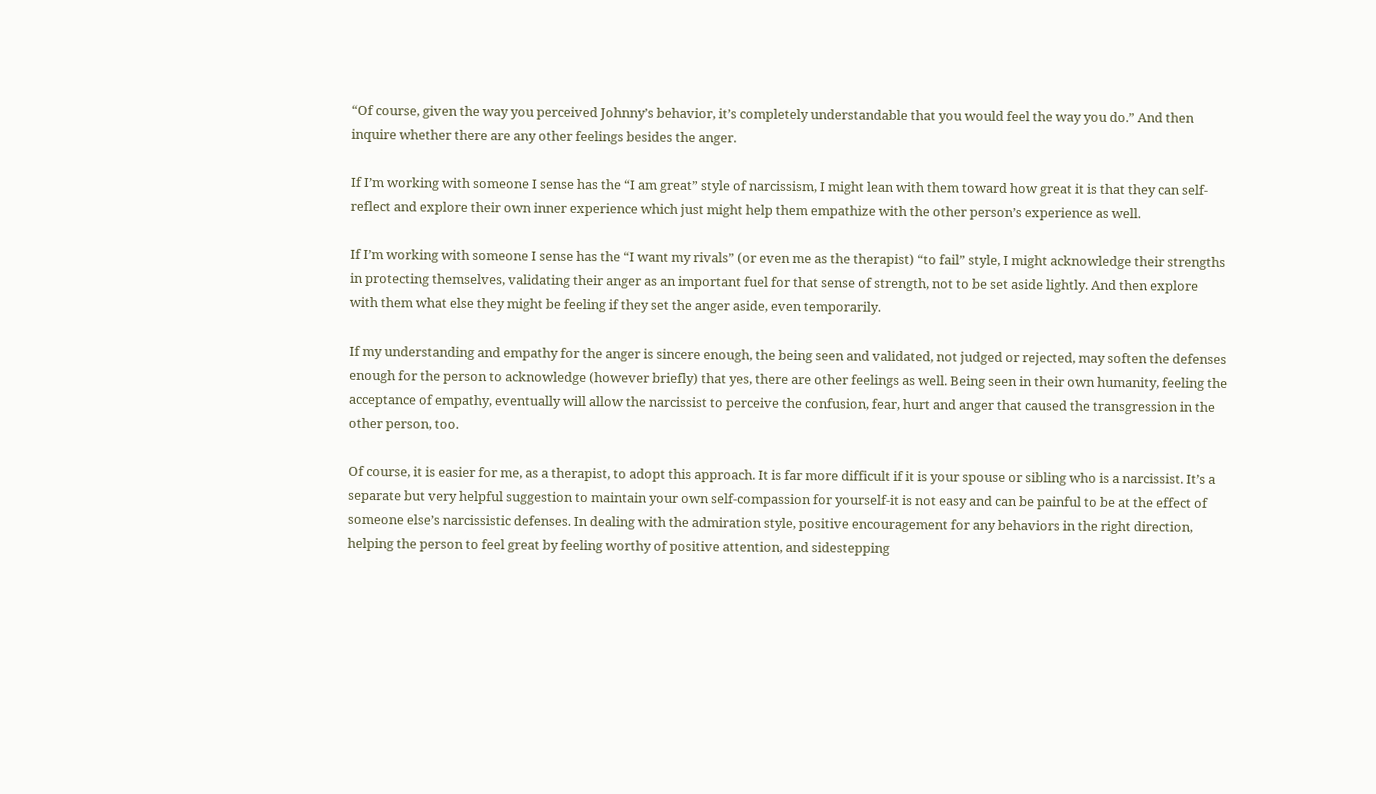“Of course, given the way you perceived Johnny’s behavior, it’s completely understandable that you would feel the way you do.” And then inquire whether there are any other feelings besides the anger.

If I’m working with someone I sense has the “I am great” style of narcissism, I might lean with them toward how great it is that they can self-reflect and explore their own inner experience which just might help them empathize with the other person’s experience as well.

If I’m working with someone I sense has the “I want my rivals” (or even me as the therapist) “to fail” style, I might acknowledge their strengths in protecting themselves, validating their anger as an important fuel for that sense of strength, not to be set aside lightly. And then explore with them what else they might be feeling if they set the anger aside, even temporarily.

If my understanding and empathy for the anger is sincere enough, the being seen and validated, not judged or rejected, may soften the defenses enough for the person to acknowledge (however briefly) that yes, there are other feelings as well. Being seen in their own humanity, feeling the acceptance of empathy, eventually will allow the narcissist to perceive the confusion, fear, hurt and anger that caused the transgression in the other person, too.

Of course, it is easier for me, as a therapist, to adopt this approach. It is far more difficult if it is your spouse or sibling who is a narcissist. It’s a separate but very helpful suggestion to maintain your own self-compassion for yourself-it is not easy and can be painful to be at the effect of someone else’s narcissistic defenses. In dealing with the admiration style, positive encouragement for any behaviors in the right direction, helping the person to feel great by feeling worthy of positive attention, and sidestepping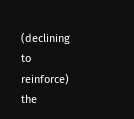(declining to reinforce) the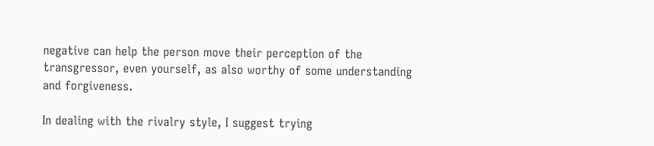negative can help the person move their perception of the transgressor, even yourself, as also worthy of some understanding and forgiveness.

In dealing with the rivalry style, I suggest trying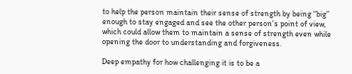to help the person maintain their sense of strength by being “big” enough to stay engaged and see the other person’s point of view, which could allow them to maintain a sense of strength even while opening the door to understanding and forgiveness.

Deep empathy for how challenging it is to be a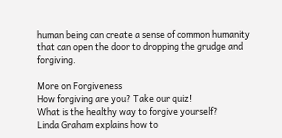human being can create a sense of common humanity that can open the door to dropping the grudge and forgiving.

More on Forgiveness
How forgiving are you? Take our quiz!
What is the healthy way to forgive yourself?
Linda Graham explains how to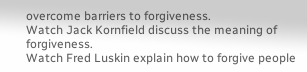overcome barriers to forgiveness.
Watch Jack Kornfield discuss the meaning of forgiveness.
Watch Fred Luskin explain how to forgive people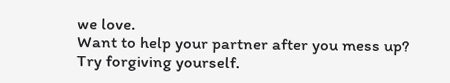we love.
Want to help your partner after you mess up? Try forgiving yourself.